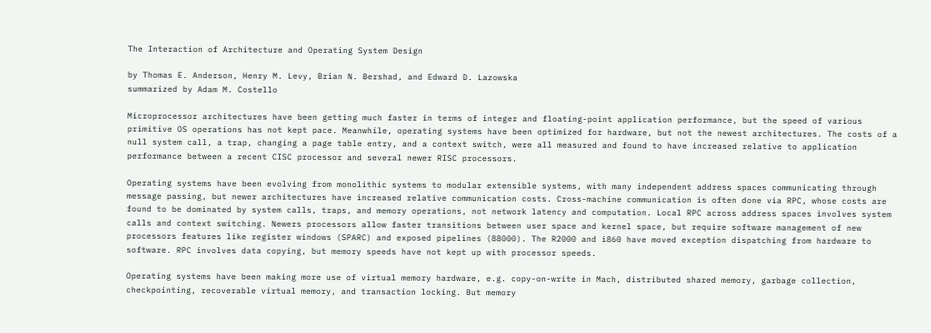The Interaction of Architecture and Operating System Design

by Thomas E. Anderson, Henry M. Levy, Brian N. Bershad, and Edward D. Lazowska
summarized by Adam M. Costello

Microprocessor architectures have been getting much faster in terms of integer and floating-point application performance, but the speed of various primitive OS operations has not kept pace. Meanwhile, operating systems have been optimized for hardware, but not the newest architectures. The costs of a null system call, a trap, changing a page table entry, and a context switch, were all measured and found to have increased relative to application performance between a recent CISC processor and several newer RISC processors.

Operating systems have been evolving from monolithic systems to modular extensible systems, with many independent address spaces communicating through message passing, but newer architectures have increased relative communication costs. Cross-machine communication is often done via RPC, whose costs are found to be dominated by system calls, traps, and memory operations, not network latency and computation. Local RPC across address spaces involves system calls and context switching. Newers processors allow faster transitions between user space and kernel space, but require software management of new processors features like register windows (SPARC) and exposed pipelines (88000). The R2000 and i860 have moved exception dispatching from hardware to software. RPC involves data copying, but memory speeds have not kept up with processor speeds.

Operating systems have been making more use of virtual memory hardware, e.g. copy-on-write in Mach, distributed shared memory, garbage collection, checkpointing, recoverable virtual memory, and transaction locking. But memory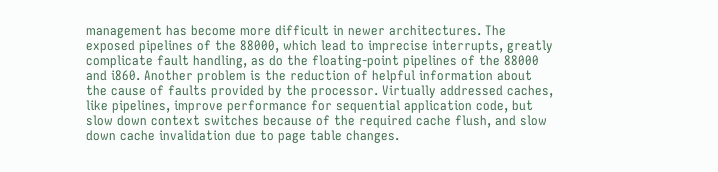management has become more difficult in newer architectures. The exposed pipelines of the 88000, which lead to imprecise interrupts, greatly complicate fault handling, as do the floating-point pipelines of the 88000 and i860. Another problem is the reduction of helpful information about the cause of faults provided by the processor. Virtually addressed caches, like pipelines, improve performance for sequential application code, but slow down context switches because of the required cache flush, and slow down cache invalidation due to page table changes.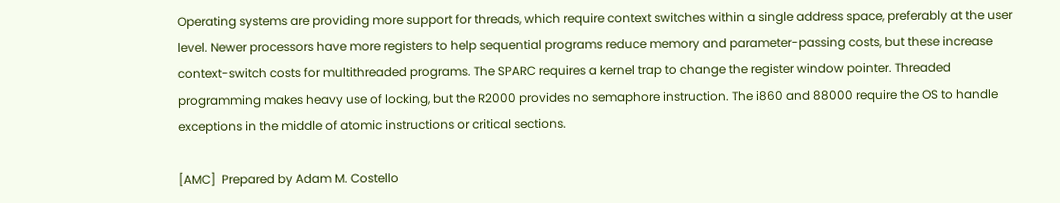Operating systems are providing more support for threads, which require context switches within a single address space, preferably at the user level. Newer processors have more registers to help sequential programs reduce memory and parameter-passing costs, but these increase context-switch costs for multithreaded programs. The SPARC requires a kernel trap to change the register window pointer. Threaded programming makes heavy use of locking, but the R2000 provides no semaphore instruction. The i860 and 88000 require the OS to handle exceptions in the middle of atomic instructions or critical sections.

[AMC]  Prepared by Adam M. Costello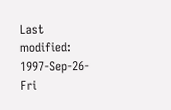Last modified: 1997-Sep-26-Fri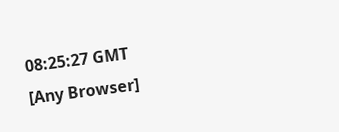08:25:27 GMT
[Any Browser]